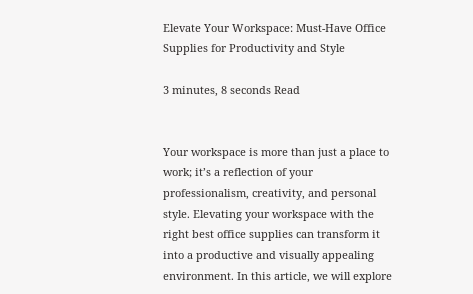Elevate Your Workspace: Must-Have Office Supplies for Productivity and Style

3 minutes, 8 seconds Read


Your workspace is more than just a place to work; it’s a reflection of your professionalism, creativity, and personal style. Elevating your workspace with the right best office supplies can transform it into a productive and visually appealing environment. In this article, we will explore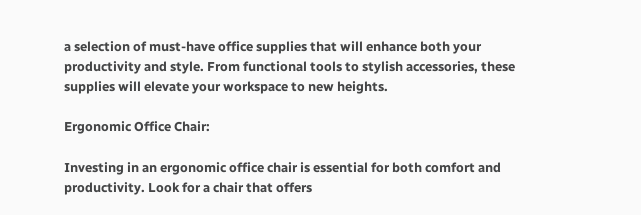a selection of must-have office supplies that will enhance both your productivity and style. From functional tools to stylish accessories, these supplies will elevate your workspace to new heights.

Ergonomic Office Chair:

Investing in an ergonomic office chair is essential for both comfort and productivity. Look for a chair that offers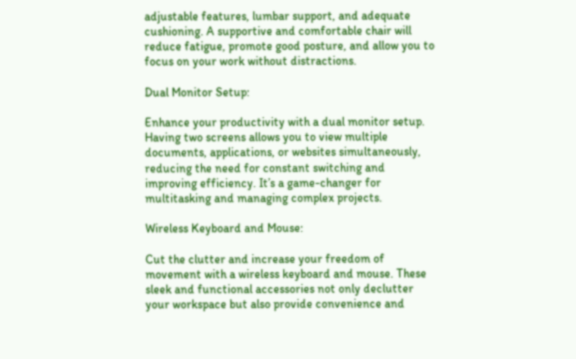adjustable features, lumbar support, and adequate cushioning. A supportive and comfortable chair will reduce fatigue, promote good posture, and allow you to focus on your work without distractions.

Dual Monitor Setup:

Enhance your productivity with a dual monitor setup. Having two screens allows you to view multiple documents, applications, or websites simultaneously, reducing the need for constant switching and improving efficiency. It’s a game-changer for multitasking and managing complex projects.

Wireless Keyboard and Mouse:

Cut the clutter and increase your freedom of movement with a wireless keyboard and mouse. These sleek and functional accessories not only declutter your workspace but also provide convenience and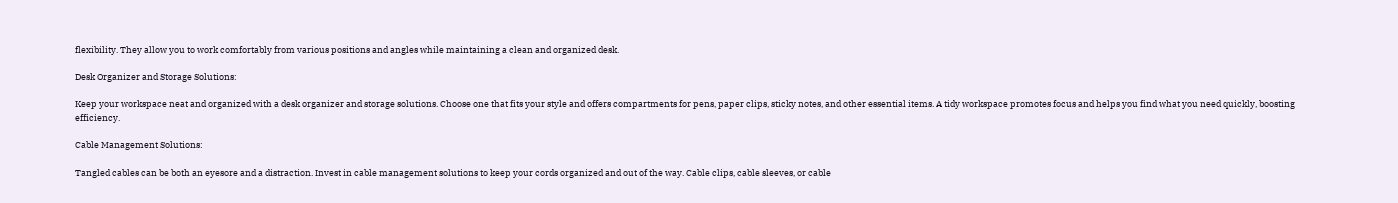flexibility. They allow you to work comfortably from various positions and angles while maintaining a clean and organized desk.

Desk Organizer and Storage Solutions:

Keep your workspace neat and organized with a desk organizer and storage solutions. Choose one that fits your style and offers compartments for pens, paper clips, sticky notes, and other essential items. A tidy workspace promotes focus and helps you find what you need quickly, boosting efficiency.

Cable Management Solutions:

Tangled cables can be both an eyesore and a distraction. Invest in cable management solutions to keep your cords organized and out of the way. Cable clips, cable sleeves, or cable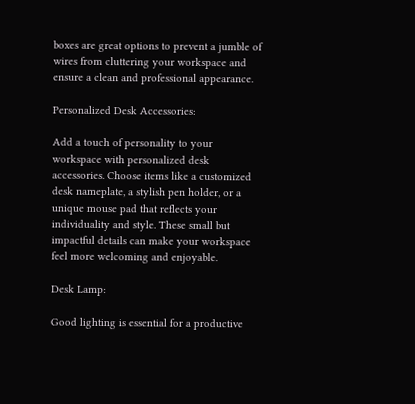boxes are great options to prevent a jumble of wires from cluttering your workspace and ensure a clean and professional appearance.

Personalized Desk Accessories:

Add a touch of personality to your workspace with personalized desk accessories. Choose items like a customized desk nameplate, a stylish pen holder, or a unique mouse pad that reflects your individuality and style. These small but impactful details can make your workspace feel more welcoming and enjoyable.

Desk Lamp:

Good lighting is essential for a productive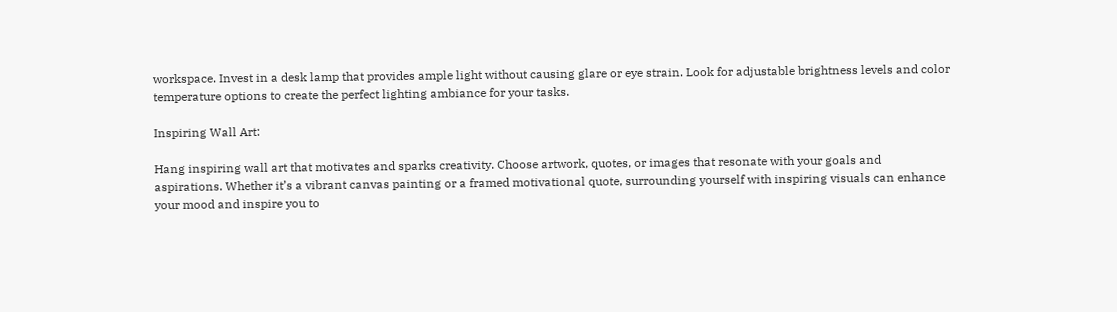workspace. Invest in a desk lamp that provides ample light without causing glare or eye strain. Look for adjustable brightness levels and color temperature options to create the perfect lighting ambiance for your tasks.

Inspiring Wall Art:

Hang inspiring wall art that motivates and sparks creativity. Choose artwork, quotes, or images that resonate with your goals and aspirations. Whether it’s a vibrant canvas painting or a framed motivational quote, surrounding yourself with inspiring visuals can enhance your mood and inspire you to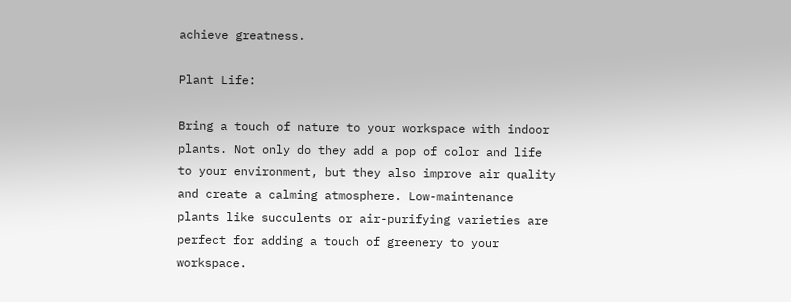achieve greatness.

Plant Life:

Bring a touch of nature to your workspace with indoor plants. Not only do they add a pop of color and life to your environment, but they also improve air quality and create a calming atmosphere. Low-maintenance plants like succulents or air-purifying varieties are perfect for adding a touch of greenery to your workspace.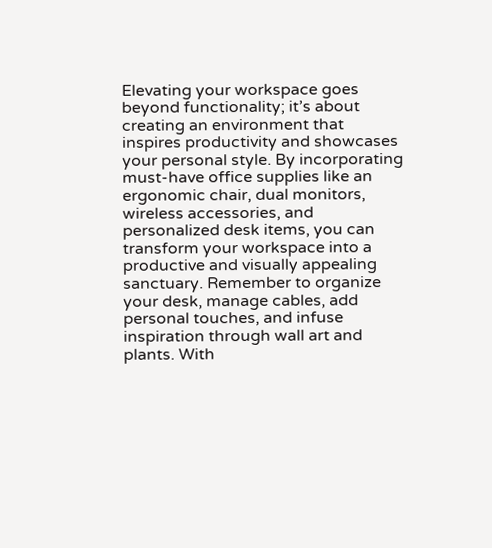Elevating your workspace goes beyond functionality; it’s about creating an environment that inspires productivity and showcases your personal style. By incorporating must-have office supplies like an ergonomic chair, dual monitors, wireless accessories, and personalized desk items, you can transform your workspace into a productive and visually appealing sanctuary. Remember to organize your desk, manage cables, add personal touches, and infuse inspiration through wall art and plants. With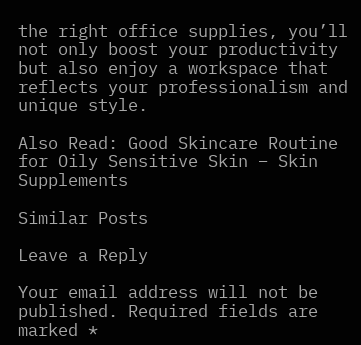the right office supplies, you’ll not only boost your productivity but also enjoy a workspace that reflects your professionalism and unique style.

Also Read: Good Skincare Routine for Oily Sensitive Skin – Skin Supplements

Similar Posts

Leave a Reply

Your email address will not be published. Required fields are marked *